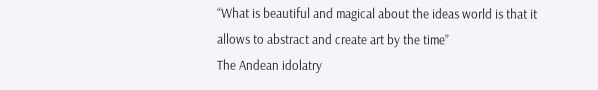“What is beautiful and magical about the ideas world is that it allows to abstract and create art by the time”
The Andean idolatry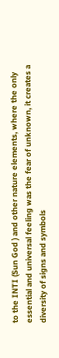to the INTI (Sun God ) and other nature elements, where the only essential and universal feeling was the fear of unknown, it creates a diversity of signs and symbols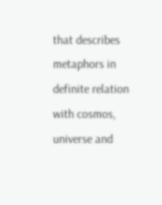that describes metaphors in definite relation with cosmos, universe and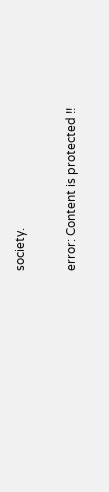society.

error: Content is protected !!